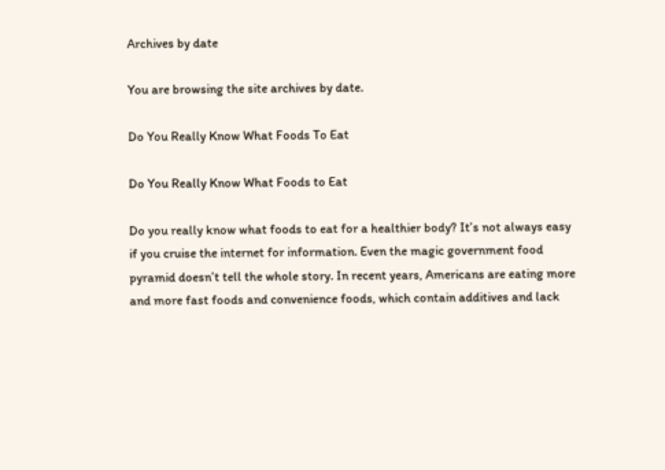Archives by date

You are browsing the site archives by date.

Do You Really Know What Foods To Eat

Do You Really Know What Foods to Eat

Do you really know what foods to eat for a healthier body? It’s not always easy if you cruise the internet for information. Even the magic government food pyramid doesn’t tell the whole story. In recent years, Americans are eating more and more fast foods and convenience foods, which contain additives and lack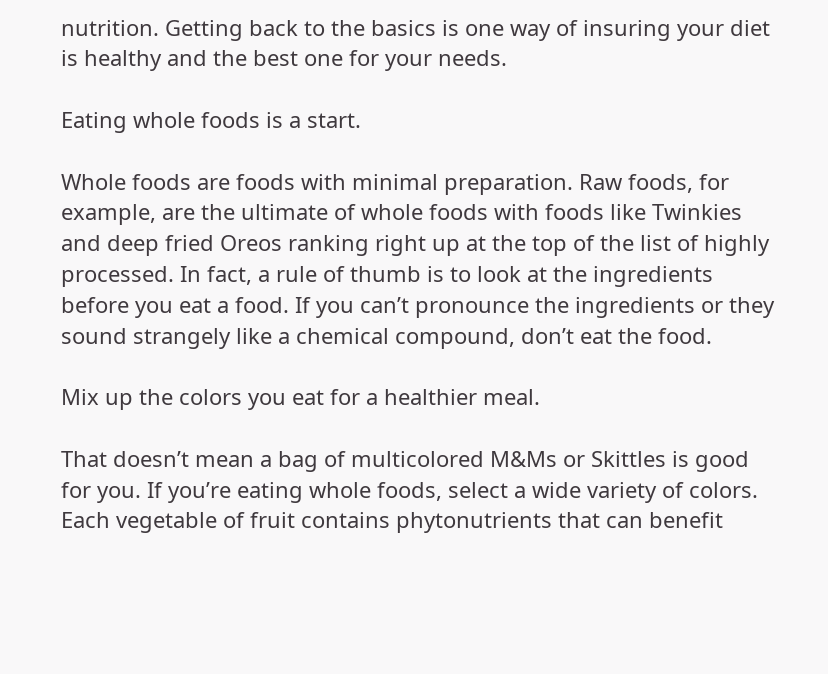nutrition. Getting back to the basics is one way of insuring your diet is healthy and the best one for your needs.

Eating whole foods is a start.

Whole foods are foods with minimal preparation. Raw foods, for example, are the ultimate of whole foods with foods like Twinkies and deep fried Oreos ranking right up at the top of the list of highly processed. In fact, a rule of thumb is to look at the ingredients before you eat a food. If you can’t pronounce the ingredients or they sound strangely like a chemical compound, don’t eat the food.

Mix up the colors you eat for a healthier meal.

That doesn’t mean a bag of multicolored M&Ms or Skittles is good for you. If you’re eating whole foods, select a wide variety of colors. Each vegetable of fruit contains phytonutrients that can benefit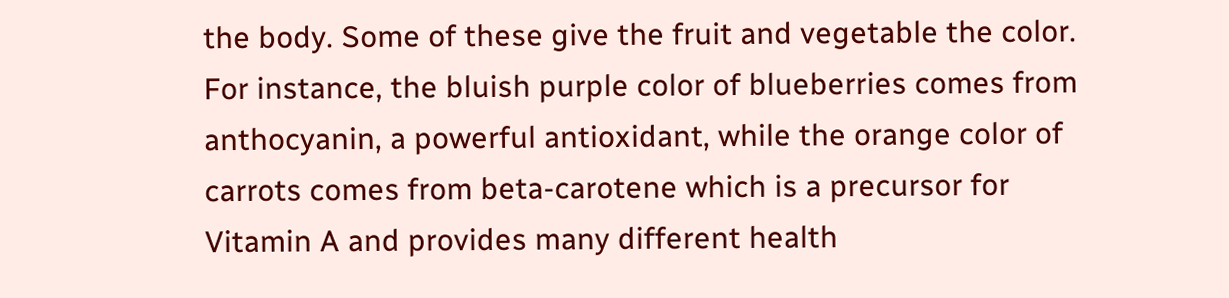the body. Some of these give the fruit and vegetable the color. For instance, the bluish purple color of blueberries comes from anthocyanin, a powerful antioxidant, while the orange color of carrots comes from beta-carotene which is a precursor for Vitamin A and provides many different health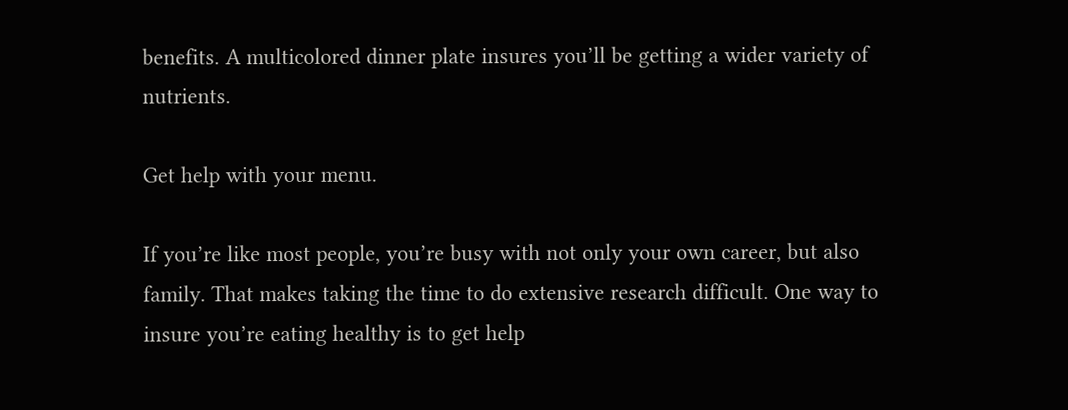benefits. A multicolored dinner plate insures you’ll be getting a wider variety of nutrients.

Get help with your menu.

If you’re like most people, you’re busy with not only your own career, but also family. That makes taking the time to do extensive research difficult. One way to insure you’re eating healthy is to get help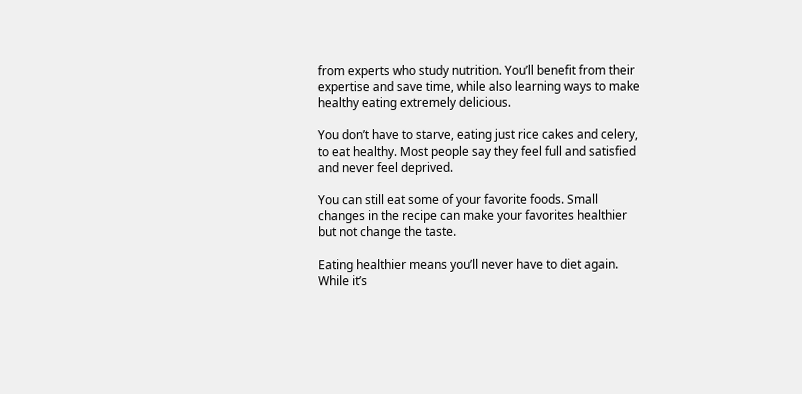from experts who study nutrition. You’ll benefit from their expertise and save time, while also learning ways to make healthy eating extremely delicious.

You don’t have to starve, eating just rice cakes and celery, to eat healthy. Most people say they feel full and satisfied and never feel deprived.

You can still eat some of your favorite foods. Small changes in the recipe can make your favorites healthier but not change the taste.

Eating healthier means you’ll never have to diet again. While it’s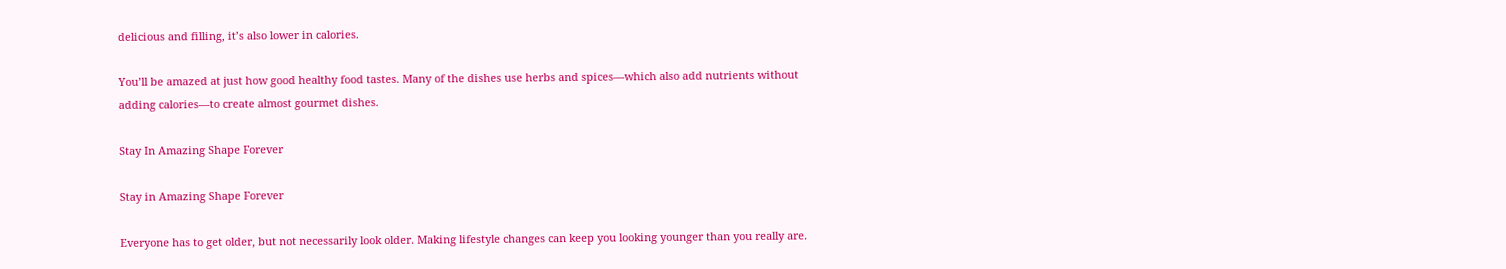delicious and filling, it’s also lower in calories.

You’ll be amazed at just how good healthy food tastes. Many of the dishes use herbs and spices—which also add nutrients without adding calories—to create almost gourmet dishes.

Stay In Amazing Shape Forever

Stay in Amazing Shape Forever

Everyone has to get older, but not necessarily look older. Making lifestyle changes can keep you looking younger than you really are.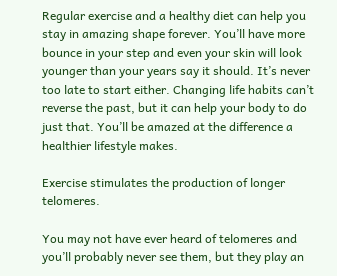Regular exercise and a healthy diet can help you stay in amazing shape forever. You’ll have more bounce in your step and even your skin will look younger than your years say it should. It’s never too late to start either. Changing life habits can’t reverse the past, but it can help your body to do just that. You’ll be amazed at the difference a healthier lifestyle makes.

Exercise stimulates the production of longer telomeres.

You may not have ever heard of telomeres and you’ll probably never see them, but they play an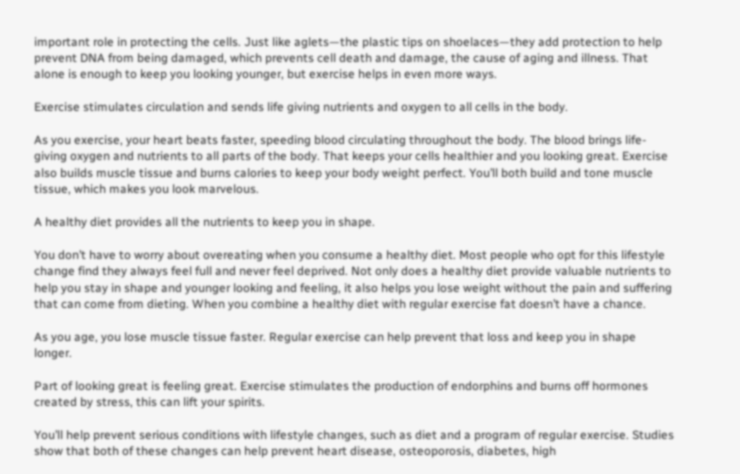important role in protecting the cells. Just like aglets—the plastic tips on shoelaces—they add protection to help prevent DNA from being damaged, which prevents cell death and damage, the cause of aging and illness. That alone is enough to keep you looking younger, but exercise helps in even more ways.

Exercise stimulates circulation and sends life giving nutrients and oxygen to all cells in the body.

As you exercise, your heart beats faster, speeding blood circulating throughout the body. The blood brings life-giving oxygen and nutrients to all parts of the body. That keeps your cells healthier and you looking great. Exercise also builds muscle tissue and burns calories to keep your body weight perfect. You’ll both build and tone muscle tissue, which makes you look marvelous.

A healthy diet provides all the nutrients to keep you in shape.

You don’t have to worry about overeating when you consume a healthy diet. Most people who opt for this lifestyle change find they always feel full and never feel deprived. Not only does a healthy diet provide valuable nutrients to help you stay in shape and younger looking and feeling, it also helps you lose weight without the pain and suffering that can come from dieting. When you combine a healthy diet with regular exercise fat doesn’t have a chance.

As you age, you lose muscle tissue faster. Regular exercise can help prevent that loss and keep you in shape longer.

Part of looking great is feeling great. Exercise stimulates the production of endorphins and burns off hormones created by stress, this can lift your spirits.

You’ll help prevent serious conditions with lifestyle changes, such as diet and a program of regular exercise. Studies show that both of these changes can help prevent heart disease, osteoporosis, diabetes, high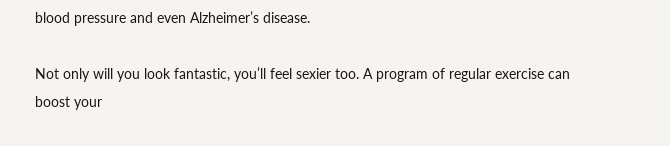blood pressure and even Alzheimer’s disease.

Not only will you look fantastic, you’ll feel sexier too. A program of regular exercise can boost your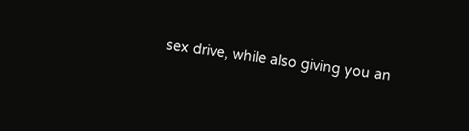sex drive, while also giving you an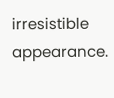irresistible appearance.